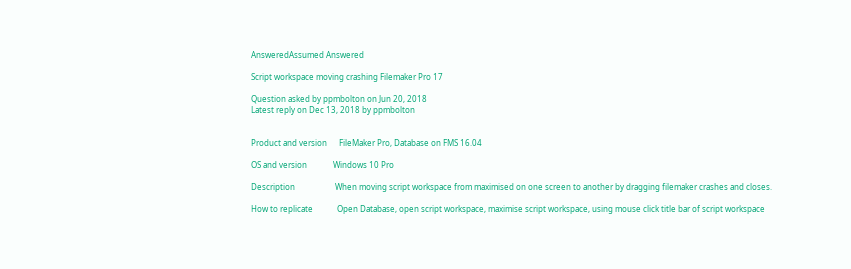AnsweredAssumed Answered

Script workspace moving crashing Filemaker Pro 17

Question asked by ppmbolton on Jun 20, 2018
Latest reply on Dec 13, 2018 by ppmbolton


Product and version      FileMaker Pro, Database on FMS 16.04

OS and version             Windows 10 Pro

Description                    When moving script workspace from maximised on one screen to another by dragging filemaker crashes and closes.

How to replicate            Open Database, open script workspace, maximise script workspace, using mouse click title bar of script workspace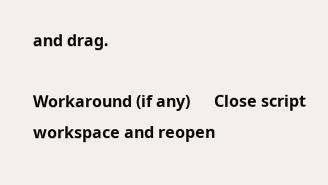and drag.

Workaround (if any)      Close script workspace and reopen